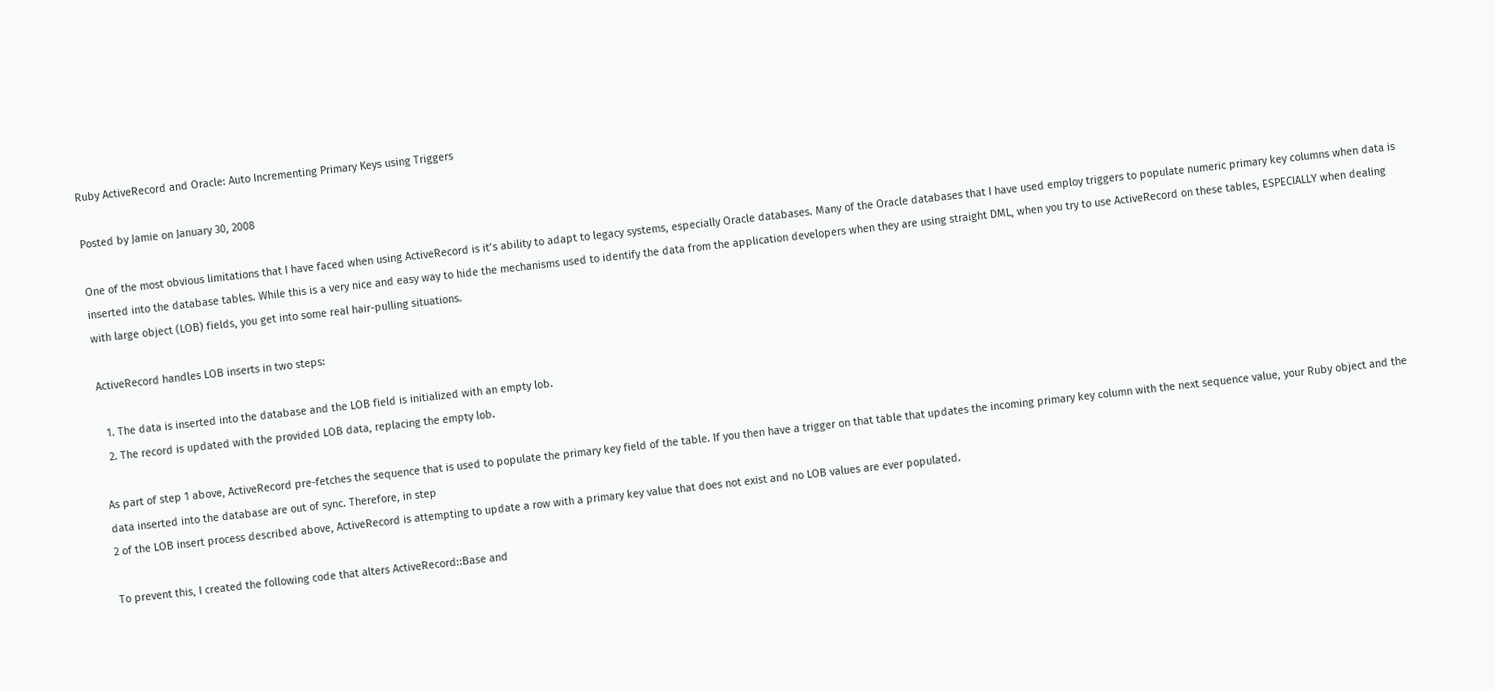Ruby ActiveRecord and Oracle: Auto Incrementing Primary Keys using Triggers

Posted by Jamie on January 30, 2008

One of the most obvious limitations that I have faced when using ActiveRecord is it’s ability to adapt to legacy systems, especially Oracle databases. Many of the Oracle databases that I have used employ triggers to populate numeric primary key columns when data is inserted into the database tables. While this is a very nice and easy way to hide the mechanisms used to identify the data from the application developers when they are using straight DML, when you try to use ActiveRecord on these tables, ESPECIALLY when dealing with large object (LOB) fields, you get into some real hair-pulling situations.

ActiveRecord handles LOB inserts in two steps:

  1. The data is inserted into the database and the LOB field is initialized with an empty lob.
  2. The record is updated with the provided LOB data, replacing the empty lob.

As part of step 1 above, ActiveRecord pre-fetches the sequence that is used to populate the primary key field of the table. If you then have a trigger on that table that updates the incoming primary key column with the next sequence value, your Ruby object and the data inserted into the database are out of sync. Therefore, in step
2 of the LOB insert process described above, ActiveRecord is attempting to update a row with a primary key value that does not exist and no LOB values are ever populated.

To prevent this, I created the following code that alters ActiveRecord::Base and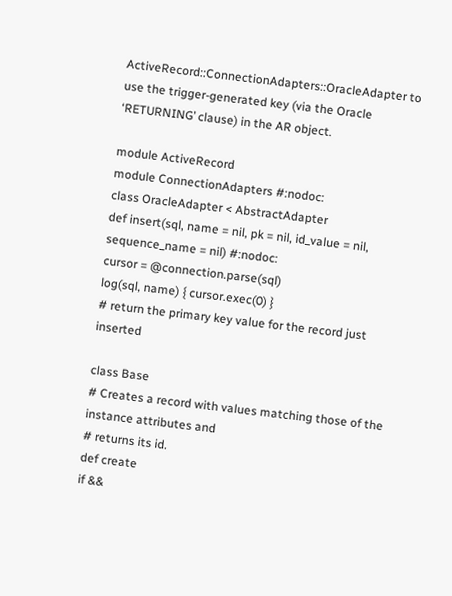ActiveRecord::ConnectionAdapters::OracleAdapter to use the trigger-generated key (via the Oracle ‘RETURNING’ clause) in the AR object.

module ActiveRecord
module ConnectionAdapters #:nodoc:
class OracleAdapter < AbstractAdapter
def insert(sql, name = nil, pk = nil, id_value = nil, sequence_name = nil) #:nodoc:
cursor = @connection.parse(sql)
log(sql, name) { cursor.exec(0) }
# return the primary key value for the record just inserted

class Base
# Creates a record with values matching those of the instance attributes and
# returns its id.
def create
if &&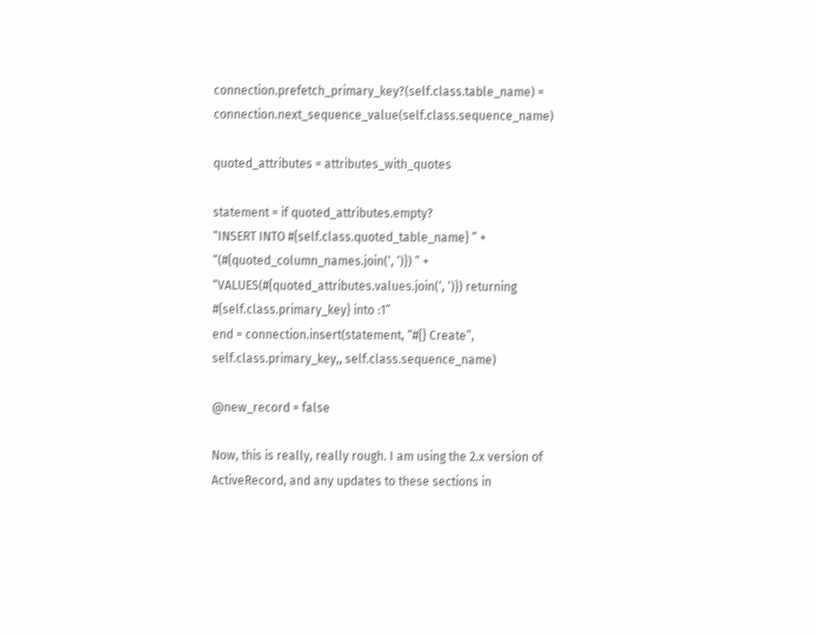connection.prefetch_primary_key?(self.class.table_name) = connection.next_sequence_value(self.class.sequence_name)

quoted_attributes = attributes_with_quotes

statement = if quoted_attributes.empty?
“INSERT INTO #{self.class.quoted_table_name} ” +
“(#{quoted_column_names.join(‘, ‘)}) ” +
“VALUES(#{quoted_attributes.values.join(‘, ‘)}) returning #{self.class.primary_key} into :1”
end = connection.insert(statement, “#{} Create”,
self.class.primary_key,, self.class.sequence_name)

@new_record = false

Now, this is really, really rough. I am using the 2.x version of ActiveRecord, and any updates to these sections in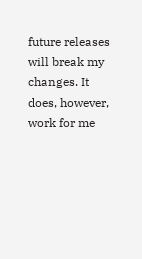future releases will break my changes. It does, however, work for me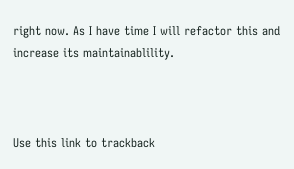right now. As I have time I will refactor this and increase its maintainablility.



Use this link to trackback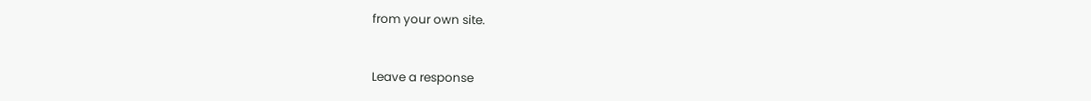from your own site.


Leave a response